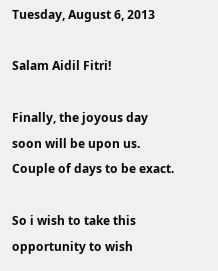Tuesday, August 6, 2013

Salam Aidil Fitri!

Finally, the joyous day soon will be upon us. Couple of days to be exact.

So i wish to take this opportunity to wish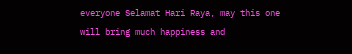everyone Selamat Hari Raya, may this one will bring much happiness and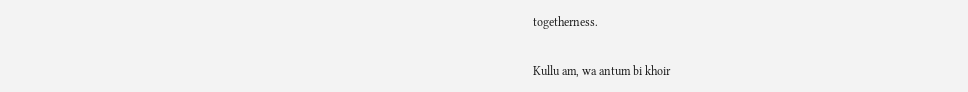togetherness.

Kullu am, wa antum bi khoir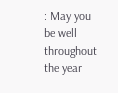: May you be well throughout the year